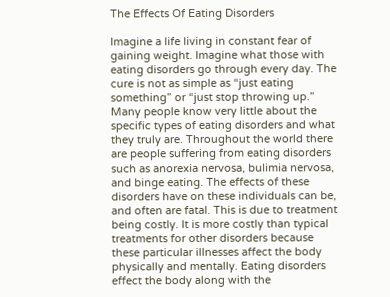The Effects Of Eating Disorders

Imagine a life living in constant fear of gaining weight. Imagine what those with eating disorders go through every day. The cure is not as simple as “just eating something” or “just stop throwing up.” Many people know very little about the specific types of eating disorders and what they truly are. Throughout the world there are people suffering from eating disorders such as anorexia nervosa, bulimia nervosa, and binge eating. The effects of these disorders have on these individuals can be, and often are fatal. This is due to treatment being costly. It is more costly than typical treatments for other disorders because these particular illnesses affect the body physically and mentally. Eating disorders effect the body along with the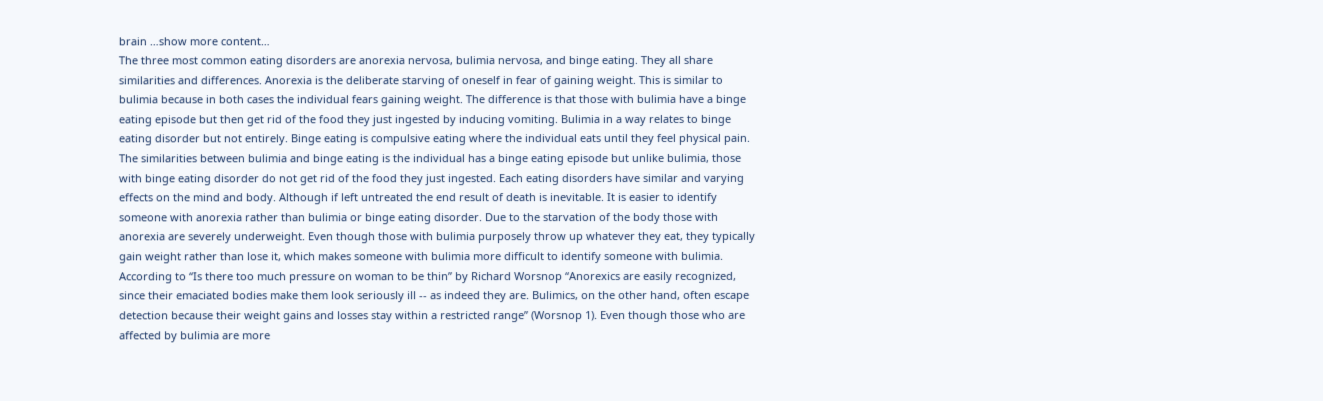brain …show more content…
The three most common eating disorders are anorexia nervosa, bulimia nervosa, and binge eating. They all share similarities and differences. Anorexia is the deliberate starving of oneself in fear of gaining weight. This is similar to bulimia because in both cases the individual fears gaining weight. The difference is that those with bulimia have a binge eating episode but then get rid of the food they just ingested by inducing vomiting. Bulimia in a way relates to binge eating disorder but not entirely. Binge eating is compulsive eating where the individual eats until they feel physical pain. The similarities between bulimia and binge eating is the individual has a binge eating episode but unlike bulimia, those with binge eating disorder do not get rid of the food they just ingested. Each eating disorders have similar and varying effects on the mind and body. Although if left untreated the end result of death is inevitable. It is easier to identify someone with anorexia rather than bulimia or binge eating disorder. Due to the starvation of the body those with anorexia are severely underweight. Even though those with bulimia purposely throw up whatever they eat, they typically gain weight rather than lose it, which makes someone with bulimia more difficult to identify someone with bulimia. According to “Is there too much pressure on woman to be thin” by Richard Worsnop “Anorexics are easily recognized, since their emaciated bodies make them look seriously ill -- as indeed they are. Bulimics, on the other hand, often escape detection because their weight gains and losses stay within a restricted range” (Worsnop 1). Even though those who are affected by bulimia are more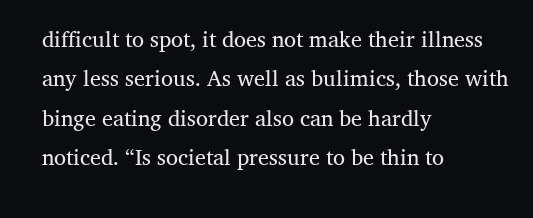difficult to spot, it does not make their illness any less serious. As well as bulimics, those with binge eating disorder also can be hardly noticed. “Is societal pressure to be thin to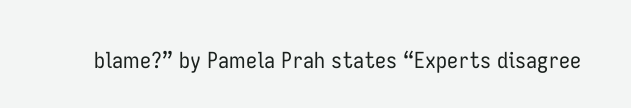blame?” by Pamela Prah states “Experts disagree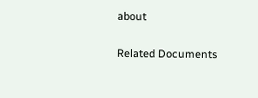about

Related Documents